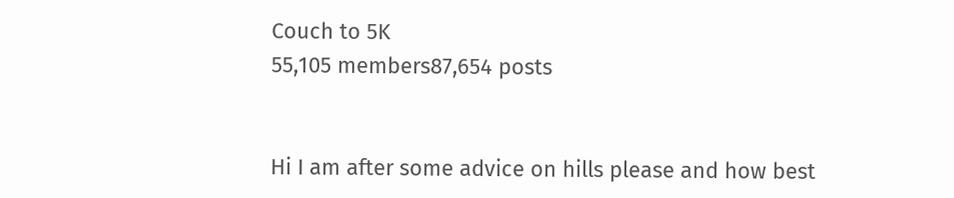Couch to 5K
55,105 members87,654 posts


Hi I am after some advice on hills please and how best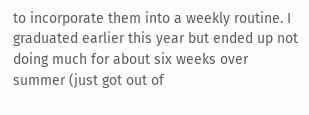to incorporate them into a weekly routine. I graduated earlier this year but ended up not doing much for about six weeks over summer (just got out of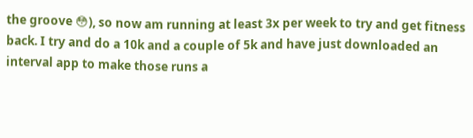the groove 😳), so now am running at least 3x per week to try and get fitness back. I try and do a 10k and a couple of 5k and have just downloaded an interval app to make those runs a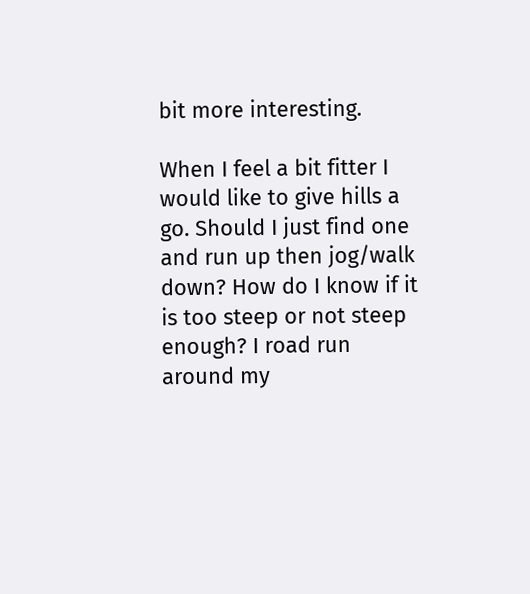bit more interesting.

When I feel a bit fitter I would like to give hills a go. Should I just find one and run up then jog/walk down? How do I know if it is too steep or not steep enough? I road run around my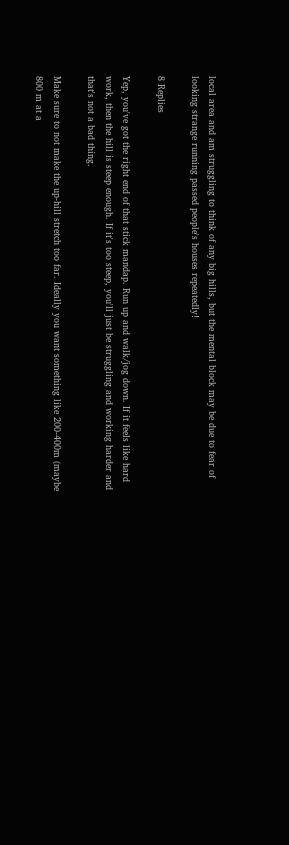local area and am struggling to think of any big hills, but the mental block may be due to fear of looking strange running passed people's houses repeatedly!

8 Replies

Yep, you've got the right end of that stick mandap. Run up and walk/jog down. If it feels like hard work, then the hill is steep enough. If it's too steep, you'll just be struggling and working harder and that's not a bad thing.

Make sure to not make the up-hill stretch too far. Ideally you want something like 200-400m (maybe 800 m at a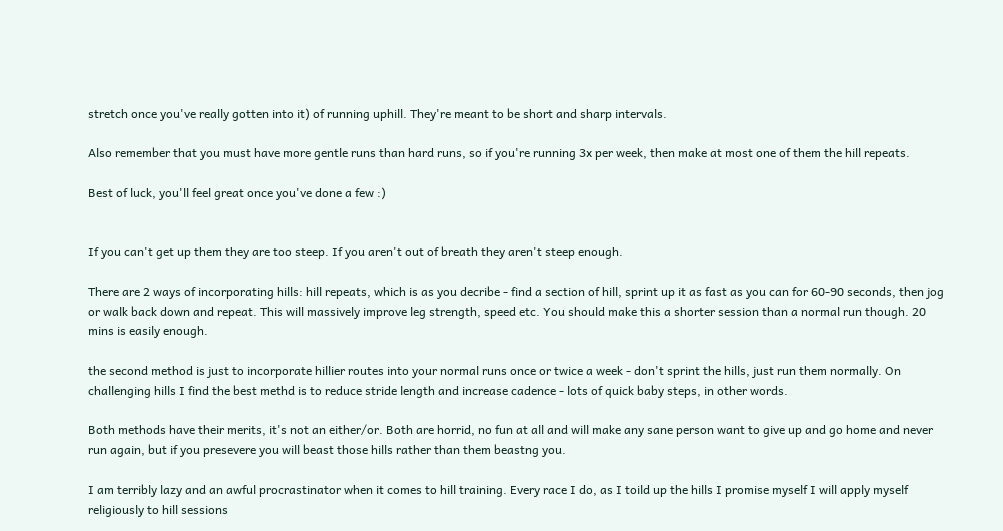stretch once you've really gotten into it) of running uphill. They're meant to be short and sharp intervals.

Also remember that you must have more gentle runs than hard runs, so if you're running 3x per week, then make at most one of them the hill repeats.

Best of luck, you'll feel great once you've done a few :)


If you can't get up them they are too steep. If you aren't out of breath they aren't steep enough.

There are 2 ways of incorporating hills: hill repeats, which is as you decribe - find a section of hill, sprint up it as fast as you can for 60-90 seconds, then jog or walk back down and repeat. This will massively improve leg strength, speed etc. You should make this a shorter session than a normal run though. 20 mins is easily enough.

the second method is just to incorporate hillier routes into your normal runs once or twice a week - don't sprint the hills, just run them normally. On challenging hills I find the best methd is to reduce stride length and increase cadence - lots of quick baby steps, in other words.

Both methods have their merits, it's not an either/or. Both are horrid, no fun at all and will make any sane person want to give up and go home and never run again, but if you presevere you will beast those hills rather than them beastng you.

I am terribly lazy and an awful procrastinator when it comes to hill training. Every race I do, as I toild up the hills I promise myself I will apply myself religiously to hill sessions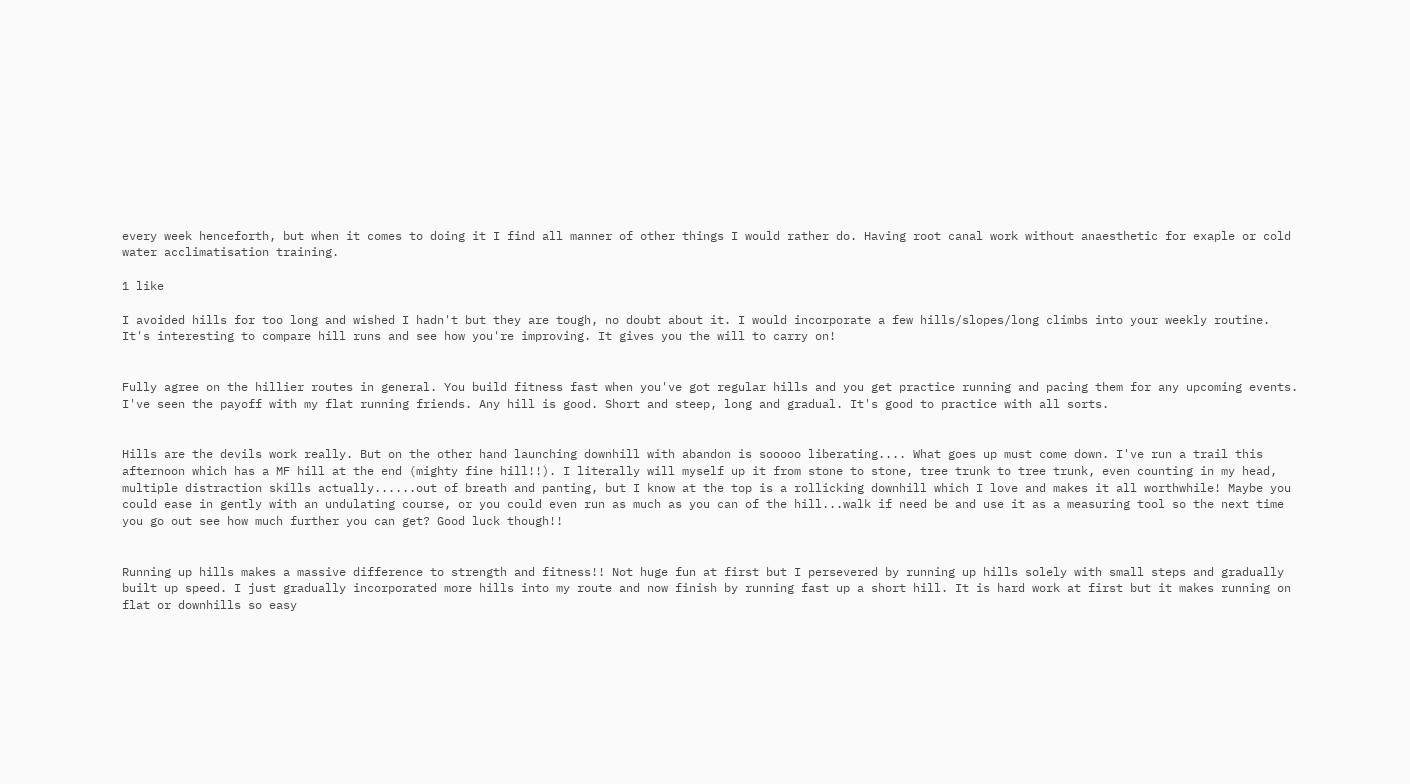every week henceforth, but when it comes to doing it I find all manner of other things I would rather do. Having root canal work without anaesthetic for exaple or cold water acclimatisation training.

1 like

I avoided hills for too long and wished I hadn't but they are tough, no doubt about it. I would incorporate a few hills/slopes/long climbs into your weekly routine. It's interesting to compare hill runs and see how you're improving. It gives you the will to carry on!


Fully agree on the hillier routes in general. You build fitness fast when you've got regular hills and you get practice running and pacing them for any upcoming events. I've seen the payoff with my flat running friends. Any hill is good. Short and steep, long and gradual. It's good to practice with all sorts.


Hills are the devils work really. But on the other hand launching downhill with abandon is sooooo liberating.... What goes up must come down. I've run a trail this afternoon which has a MF hill at the end (mighty fine hill!!). I literally will myself up it from stone to stone, tree trunk to tree trunk, even counting in my head, multiple distraction skills actually......out of breath and panting, but I know at the top is a rollicking downhill which I love and makes it all worthwhile! Maybe you could ease in gently with an undulating course, or you could even run as much as you can of the hill...walk if need be and use it as a measuring tool so the next time you go out see how much further you can get? Good luck though!!


Running up hills makes a massive difference to strength and fitness!! Not huge fun at first but I persevered by running up hills solely with small steps and gradually built up speed. I just gradually incorporated more hills into my route and now finish by running fast up a short hill. It is hard work at first but it makes running on flat or downhills so easy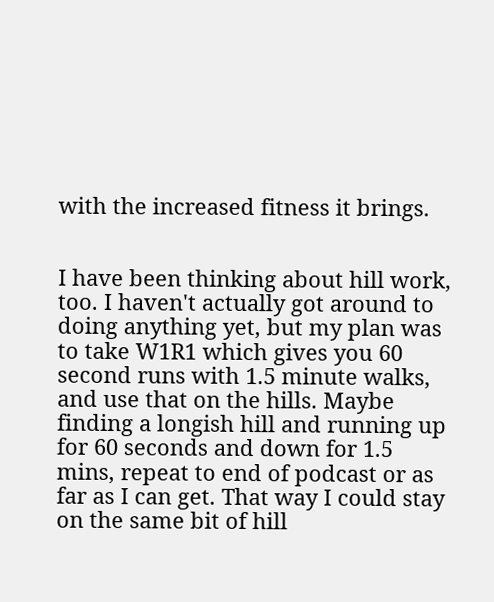with the increased fitness it brings.


I have been thinking about hill work, too. I haven't actually got around to doing anything yet, but my plan was to take W1R1 which gives you 60 second runs with 1.5 minute walks, and use that on the hills. Maybe finding a longish hill and running up for 60 seconds and down for 1.5 mins, repeat to end of podcast or as far as I can get. That way I could stay on the same bit of hill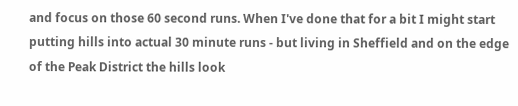and focus on those 60 second runs. When I've done that for a bit I might start putting hills into actual 30 minute runs - but living in Sheffield and on the edge of the Peak District the hills look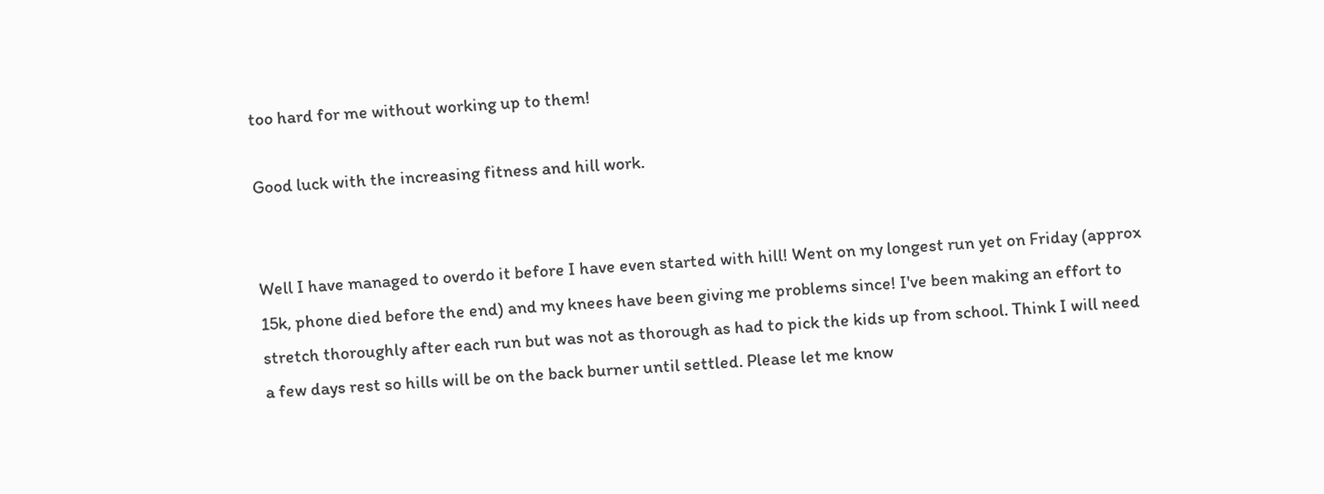too hard for me without working up to them!

Good luck with the increasing fitness and hill work.


Well I have managed to overdo it before I have even started with hill! Went on my longest run yet on Friday (approx 15k, phone died before the end) and my knees have been giving me problems since! I've been making an effort to stretch thoroughly after each run but was not as thorough as had to pick the kids up from school. Think I will need a few days rest so hills will be on the back burner until settled. Please let me know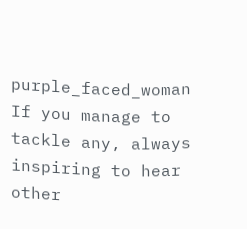purple_faced_woman If you manage to tackle any, always inspiring to hear other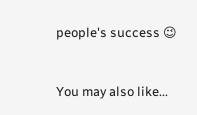people's success 😉


You may also like...